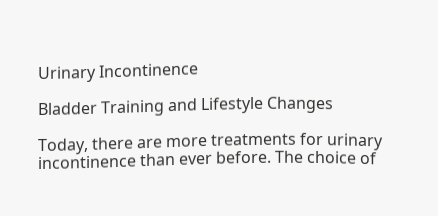Urinary Incontinence

Bladder Training and Lifestyle Changes

Today, there are more treatments for urinary incontinence than ever before. The choice of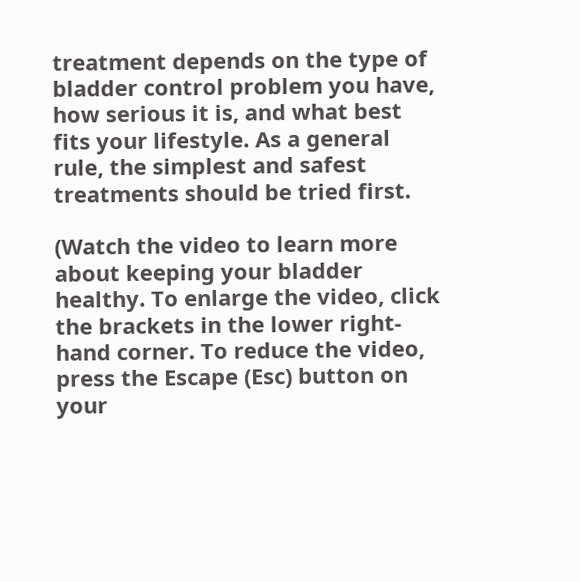treatment depends on the type of bladder control problem you have, how serious it is, and what best fits your lifestyle. As a general rule, the simplest and safest treatments should be tried first.

(Watch the video to learn more about keeping your bladder healthy. To enlarge the video, click the brackets in the lower right-hand corner. To reduce the video, press the Escape (Esc) button on your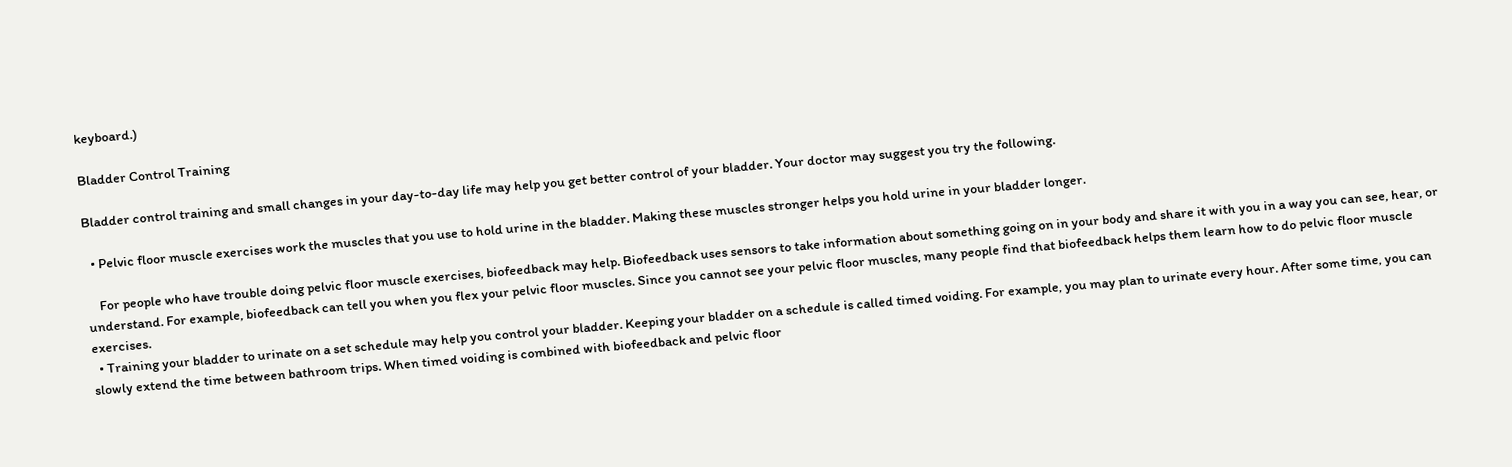keyboard.)

Bladder Control Training

Bladder control training and small changes in your day-to-day life may help you get better control of your bladder. Your doctor may suggest you try the following.

  • Pelvic floor muscle exercises work the muscles that you use to hold urine in the bladder. Making these muscles stronger helps you hold urine in your bladder longer.

    For people who have trouble doing pelvic floor muscle exercises, biofeedback may help. Biofeedback uses sensors to take information about something going on in your body and share it with you in a way you can see, hear, or understand. For example, biofeedback can tell you when you flex your pelvic floor muscles. Since you cannot see your pelvic floor muscles, many people find that biofeedback helps them learn how to do pelvic floor muscle exercises.
  • Training your bladder to urinate on a set schedule may help you control your bladder. Keeping your bladder on a schedule is called timed voiding. For example, you may plan to urinate every hour. After some time, you can slowly extend the time between bathroom trips. When timed voiding is combined with biofeedback and pelvic floor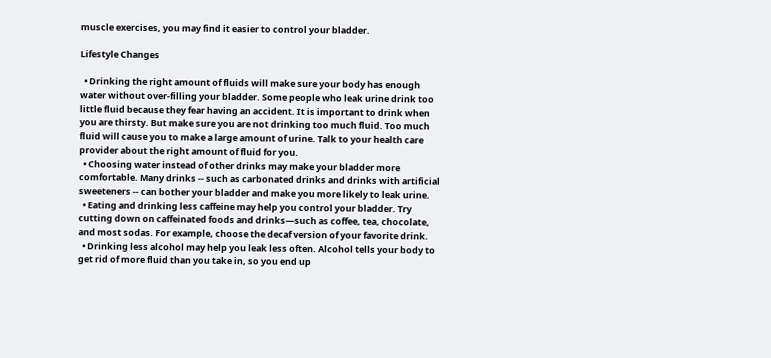muscle exercises, you may find it easier to control your bladder.

Lifestyle Changes

  • Drinking the right amount of fluids will make sure your body has enough water without over-filling your bladder. Some people who leak urine drink too little fluid because they fear having an accident. It is important to drink when you are thirsty. But make sure you are not drinking too much fluid. Too much fluid will cause you to make a large amount of urine. Talk to your health care provider about the right amount of fluid for you.
  • Choosing water instead of other drinks may make your bladder more comfortable. Many drinks -- such as carbonated drinks and drinks with artificial sweeteners -- can bother your bladder and make you more likely to leak urine.
  • Eating and drinking less caffeine may help you control your bladder. Try cutting down on caffeinated foods and drinks—such as coffee, tea, chocolate, and most sodas. For example, choose the decaf version of your favorite drink.
  • Drinking less alcohol may help you leak less often. Alcohol tells your body to get rid of more fluid than you take in, so you end up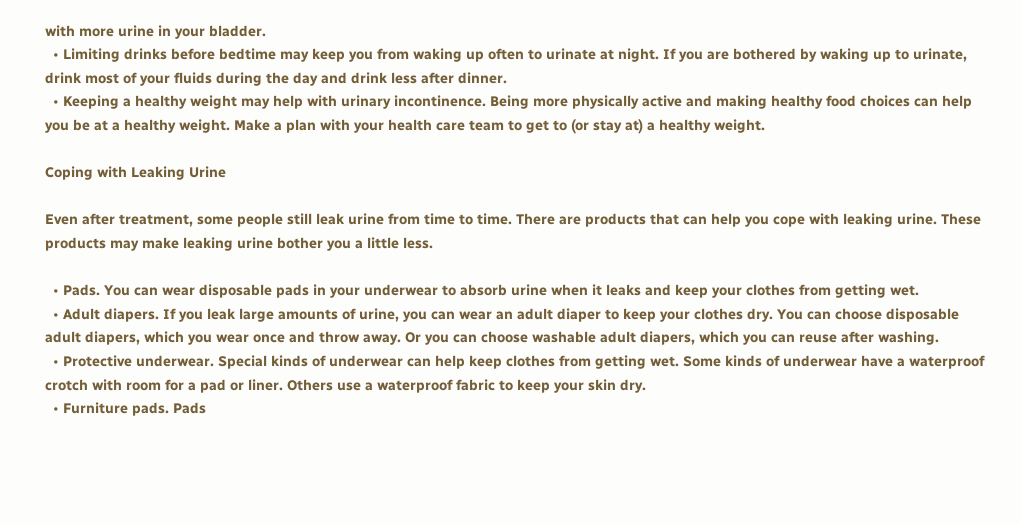with more urine in your bladder.
  • Limiting drinks before bedtime may keep you from waking up often to urinate at night. If you are bothered by waking up to urinate, drink most of your fluids during the day and drink less after dinner.
  • Keeping a healthy weight may help with urinary incontinence. Being more physically active and making healthy food choices can help you be at a healthy weight. Make a plan with your health care team to get to (or stay at) a healthy weight.

Coping with Leaking Urine

Even after treatment, some people still leak urine from time to time. There are products that can help you cope with leaking urine. These products may make leaking urine bother you a little less.

  • Pads. You can wear disposable pads in your underwear to absorb urine when it leaks and keep your clothes from getting wet.
  • Adult diapers. If you leak large amounts of urine, you can wear an adult diaper to keep your clothes dry. You can choose disposable adult diapers, which you wear once and throw away. Or you can choose washable adult diapers, which you can reuse after washing.
  • Protective underwear. Special kinds of underwear can help keep clothes from getting wet. Some kinds of underwear have a waterproof crotch with room for a pad or liner. Others use a waterproof fabric to keep your skin dry.
  • Furniture pads. Pads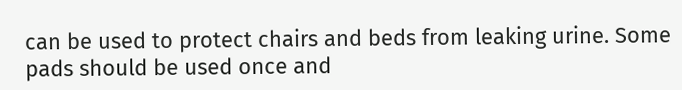can be used to protect chairs and beds from leaking urine. Some pads should be used once and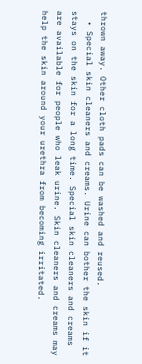thrown away. Other cloth pads can be washed and reused.
  • Special skin cleaners and creams. Urine can bother the skin if it stays on the skin for a long time. Special skin cleaners and creams are available for people who leak urine. Skin cleaners and creams may help the skin around your urethra from becoming irritated.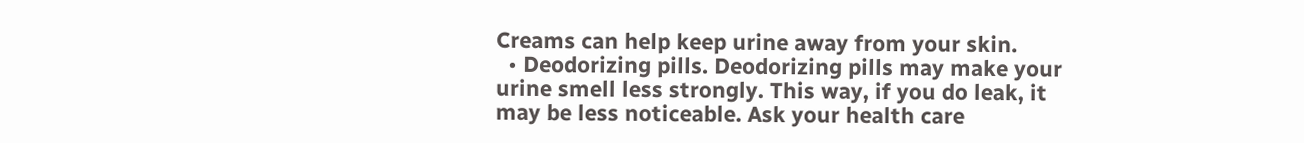Creams can help keep urine away from your skin.
  • Deodorizing pills. Deodorizing pills may make your urine smell less strongly. This way, if you do leak, it may be less noticeable. Ask your health care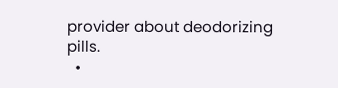provider about deodorizing pills.
  •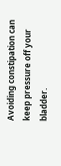Avoiding constipation can keep pressure off your bladder.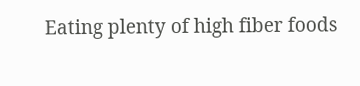Eating plenty of high fiber foods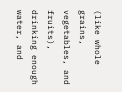(like whole grains, vegetables, and fruits), drinking enough water, and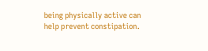being physically active can help prevent constipation.